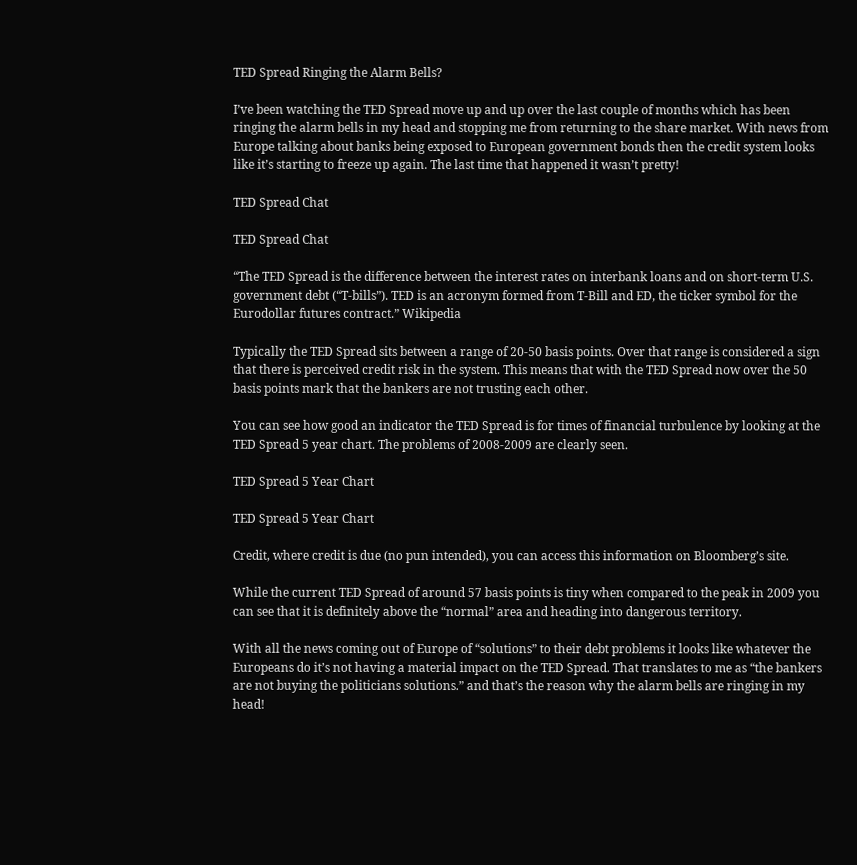TED Spread Ringing the Alarm Bells?

I’ve been watching the TED Spread move up and up over the last couple of months which has been ringing the alarm bells in my head and stopping me from returning to the share market. With news from Europe talking about banks being exposed to European government bonds then the credit system looks like it’s starting to freeze up again. The last time that happened it wasn’t pretty!

TED Spread Chat

TED Spread Chat

“The TED Spread is the difference between the interest rates on interbank loans and on short-term U.S. government debt (“T-bills”). TED is an acronym formed from T-Bill and ED, the ticker symbol for the Eurodollar futures contract.” Wikipedia

Typically the TED Spread sits between a range of 20-50 basis points. Over that range is considered a sign that there is perceived credit risk in the system. This means that with the TED Spread now over the 50 basis points mark that the bankers are not trusting each other.

You can see how good an indicator the TED Spread is for times of financial turbulence by looking at the TED Spread 5 year chart. The problems of 2008-2009 are clearly seen.

TED Spread 5 Year Chart

TED Spread 5 Year Chart

Credit, where credit is due (no pun intended), you can access this information on Bloomberg’s site.

While the current TED Spread of around 57 basis points is tiny when compared to the peak in 2009 you can see that it is definitely above the “normal” area and heading into dangerous territory.

With all the news coming out of Europe of “solutions” to their debt problems it looks like whatever the Europeans do it’s not having a material impact on the TED Spread. That translates to me as “the bankers are not buying the politicians solutions.” and that’s the reason why the alarm bells are ringing in my head!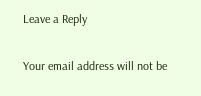Leave a Reply

Your email address will not be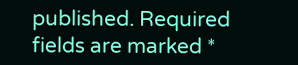published. Required fields are marked *